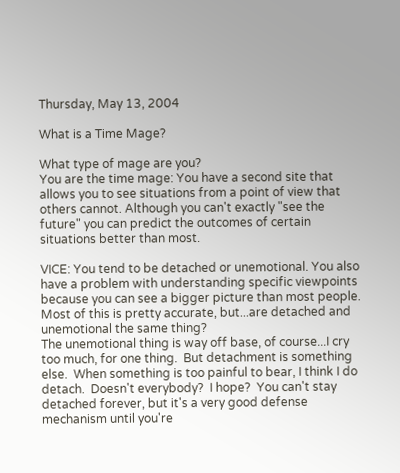Thursday, May 13, 2004

What is a Time Mage?

What type of mage are you?
You are the time mage: You have a second site that allows you to see situations from a point of view that others cannot. Although you can't exactly "see the future" you can predict the outcomes of certain situations better than most.

VICE: You tend to be detached or unemotional. You also have a problem with understanding specific viewpoints because you can see a bigger picture than most people.
Most of this is pretty accurate, but...are detached and unemotional the same thing?
The unemotional thing is way off base, of course...I cry too much, for one thing.  But detachment is something else.  When something is too painful to bear, I think I do detach.  Doesn't everybody?  I hope?  You can't stay detached forever, but it's a very good defense mechanism until you're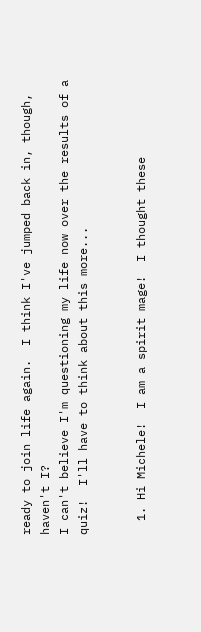ready to join life again.  I think I've jumped back in, though, haven't I?
I can't believe I'm questioning my life now over the results of a quiz!  I'll have to think about this more...


  1. Hi Michele!  I am a spirit mage!  I thought these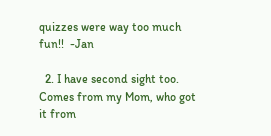quizzes were way too much fun!!  -Jan

  2. I have second sight too.  Comes from my Mom, who got it from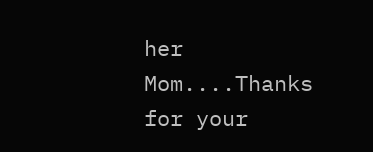her Mom....Thanks for your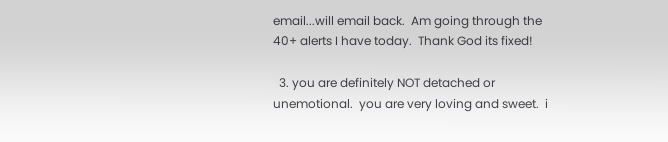email...will email back.  Am going through the 40+ alerts I have today.  Thank God its fixed!

  3. you are definitely NOT detached or unemotional.  you are very loving and sweet.  i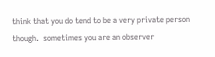think that you do tend to be a very private person though.  sometimes you are an observer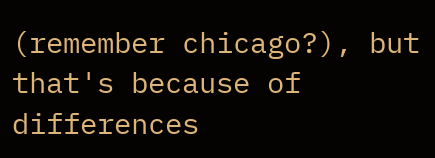(remember chicago?), but that's because of differences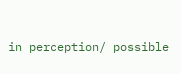in perception/ possible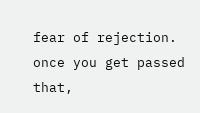fear of rejection.  once you get passed that,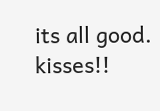its all good.  kisses!!